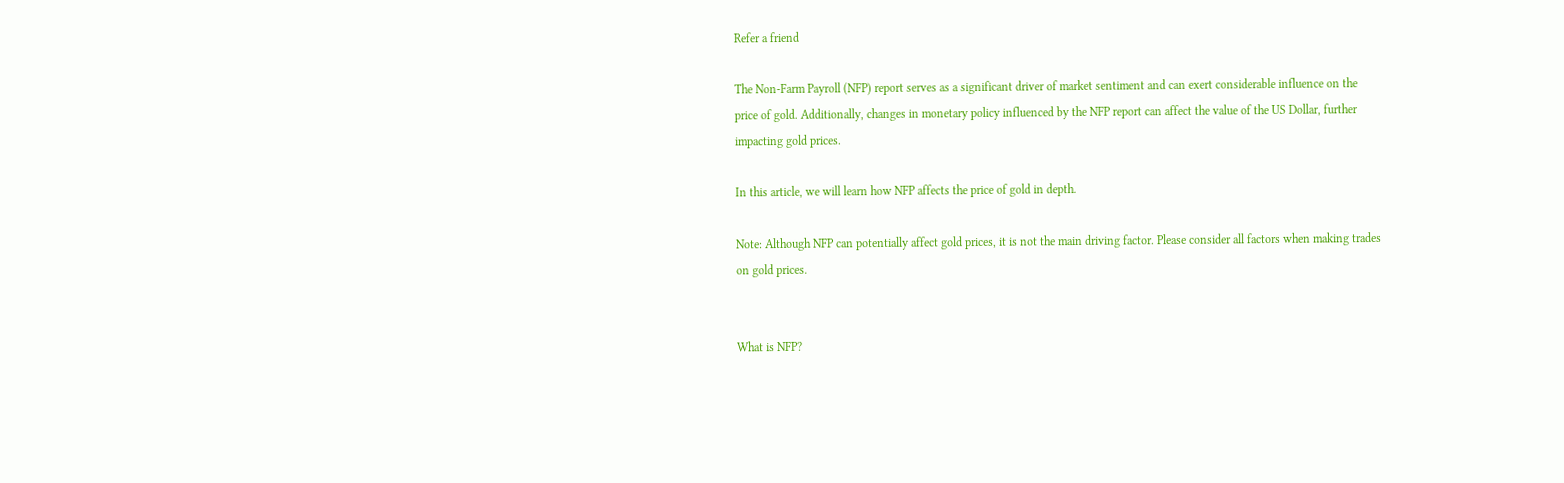Refer a friend

The Non-Farm Payroll (NFP) report serves as a significant driver of market sentiment and can exert considerable influence on the price of gold. Additionally, changes in monetary policy influenced by the NFP report can affect the value of the US Dollar, further impacting gold prices.

In this article, we will learn how NFP affects the price of gold in depth.

Note: Although NFP can potentially affect gold prices, it is not the main driving factor. Please consider all factors when making trades on gold prices.


What is NFP?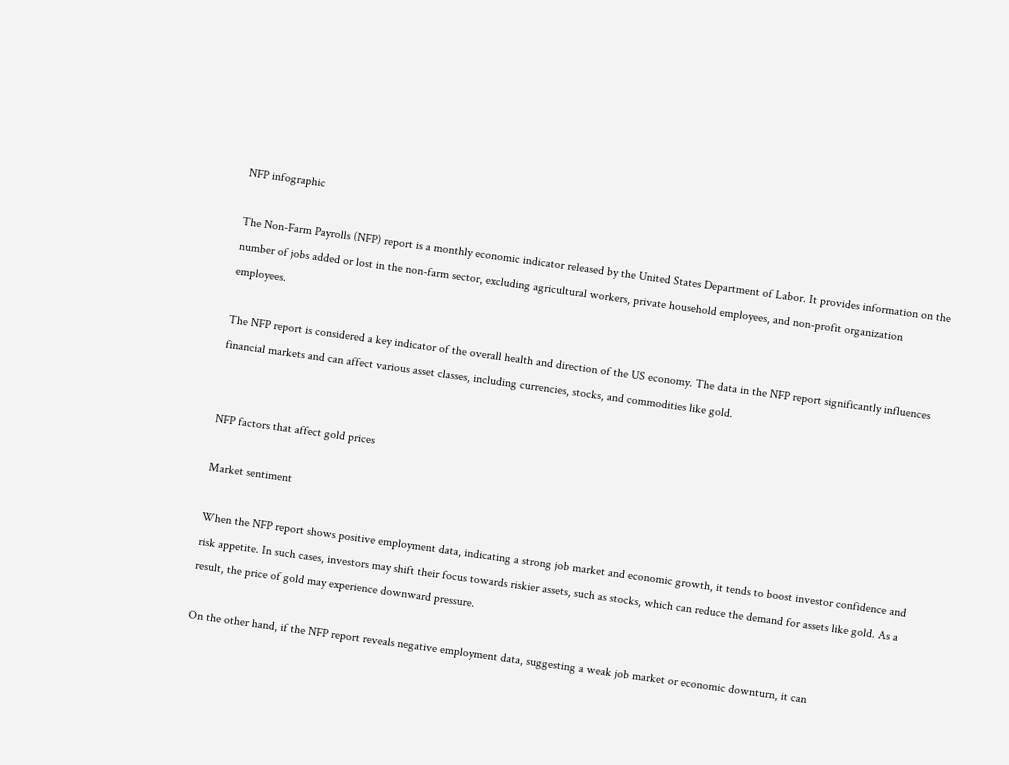NFP infographic

The Non-Farm Payrolls (NFP) report is a monthly economic indicator released by the United States Department of Labor. It provides information on the number of jobs added or lost in the non-farm sector, excluding agricultural workers, private household employees, and non-profit organization employees.

The NFP report is considered a key indicator of the overall health and direction of the US economy. The data in the NFP report significantly influences financial markets and can affect various asset classes, including currencies, stocks, and commodities like gold.


NFP factors that affect gold prices

Market sentiment

When the NFP report shows positive employment data, indicating a strong job market and economic growth, it tends to boost investor confidence and risk appetite. In such cases, investors may shift their focus towards riskier assets, such as stocks, which can reduce the demand for assets like gold. As a result, the price of gold may experience downward pressure.

On the other hand, if the NFP report reveals negative employment data, suggesting a weak job market or economic downturn, it can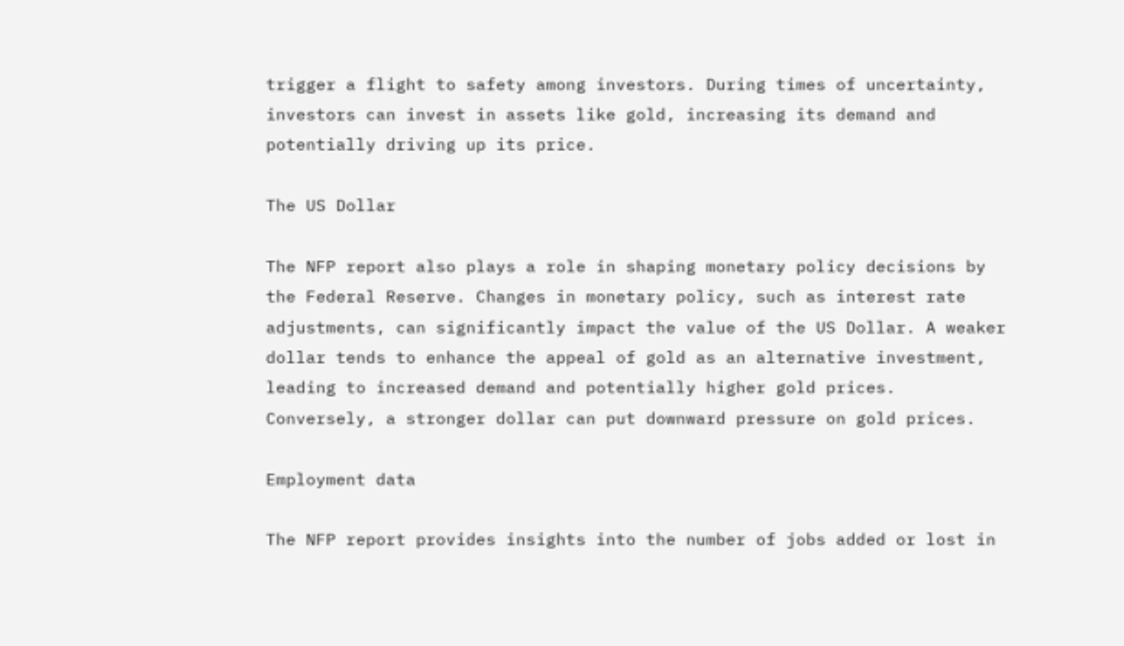trigger a flight to safety among investors. During times of uncertainty, investors can invest in assets like gold, increasing its demand and potentially driving up its price.

The US Dollar

The NFP report also plays a role in shaping monetary policy decisions by the Federal Reserve. Changes in monetary policy, such as interest rate adjustments, can significantly impact the value of the US Dollar. A weaker dollar tends to enhance the appeal of gold as an alternative investment, leading to increased demand and potentially higher gold prices. Conversely, a stronger dollar can put downward pressure on gold prices.

Employment data

The NFP report provides insights into the number of jobs added or lost in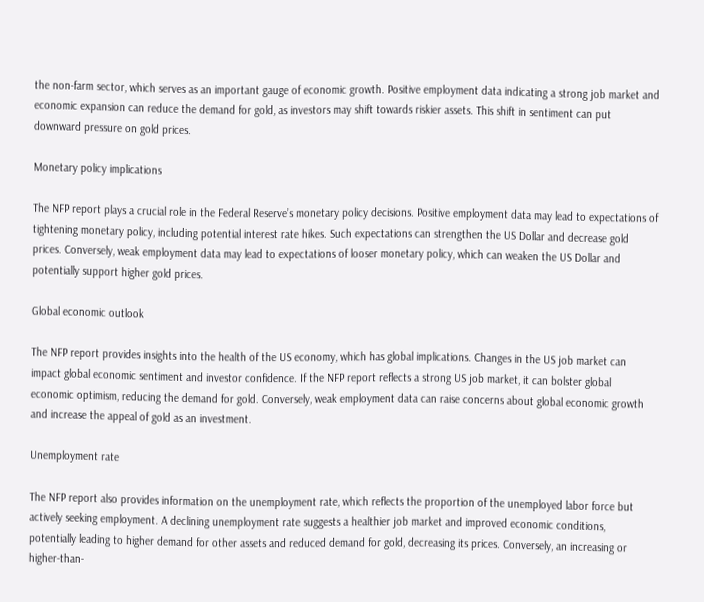the non-farm sector, which serves as an important gauge of economic growth. Positive employment data indicating a strong job market and economic expansion can reduce the demand for gold, as investors may shift towards riskier assets. This shift in sentiment can put downward pressure on gold prices.

Monetary policy implications

The NFP report plays a crucial role in the Federal Reserve’s monetary policy decisions. Positive employment data may lead to expectations of tightening monetary policy, including potential interest rate hikes. Such expectations can strengthen the US Dollar and decrease gold prices. Conversely, weak employment data may lead to expectations of looser monetary policy, which can weaken the US Dollar and potentially support higher gold prices.

Global economic outlook

The NFP report provides insights into the health of the US economy, which has global implications. Changes in the US job market can impact global economic sentiment and investor confidence. If the NFP report reflects a strong US job market, it can bolster global economic optimism, reducing the demand for gold. Conversely, weak employment data can raise concerns about global economic growth and increase the appeal of gold as an investment.

Unemployment rate

The NFP report also provides information on the unemployment rate, which reflects the proportion of the unemployed labor force but actively seeking employment. A declining unemployment rate suggests a healthier job market and improved economic conditions, potentially leading to higher demand for other assets and reduced demand for gold, decreasing its prices. Conversely, an increasing or higher-than-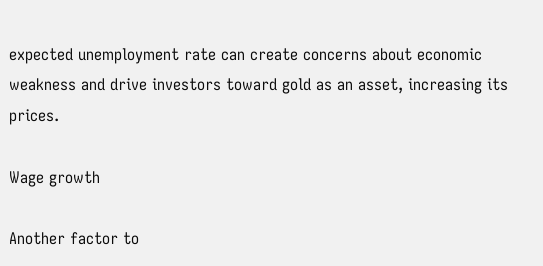expected unemployment rate can create concerns about economic weakness and drive investors toward gold as an asset, increasing its prices.

Wage growth

Another factor to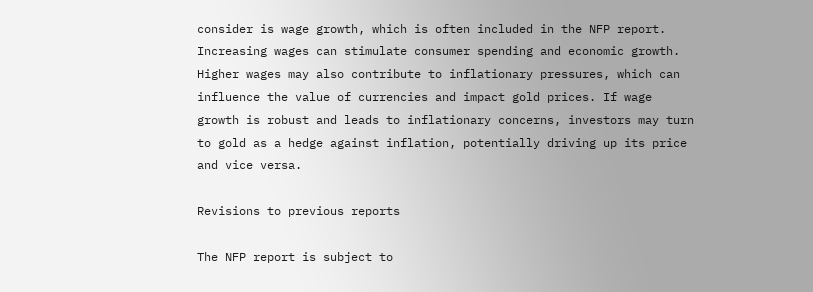consider is wage growth, which is often included in the NFP report. Increasing wages can stimulate consumer spending and economic growth. Higher wages may also contribute to inflationary pressures, which can influence the value of currencies and impact gold prices. If wage growth is robust and leads to inflationary concerns, investors may turn to gold as a hedge against inflation, potentially driving up its price and vice versa.

Revisions to previous reports

The NFP report is subject to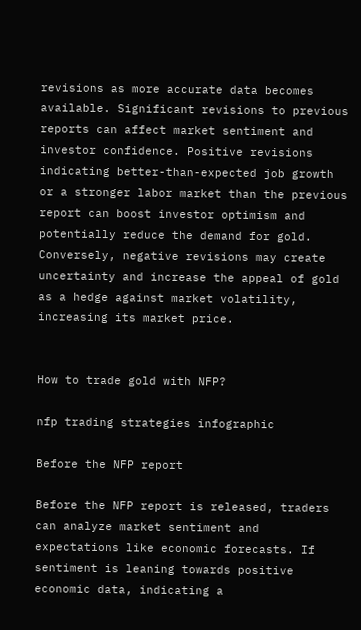revisions as more accurate data becomes available. Significant revisions to previous reports can affect market sentiment and investor confidence. Positive revisions indicating better-than-expected job growth or a stronger labor market than the previous report can boost investor optimism and potentially reduce the demand for gold. Conversely, negative revisions may create uncertainty and increase the appeal of gold as a hedge against market volatility, increasing its market price.


How to trade gold with NFP?

nfp trading strategies infographic

Before the NFP report

Before the NFP report is released, traders can analyze market sentiment and expectations like economic forecasts. If sentiment is leaning towards positive economic data, indicating a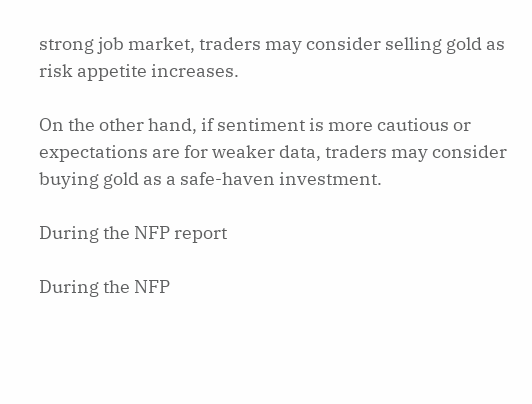strong job market, traders may consider selling gold as risk appetite increases.

On the other hand, if sentiment is more cautious or expectations are for weaker data, traders may consider buying gold as a safe-haven investment.

During the NFP report

During the NFP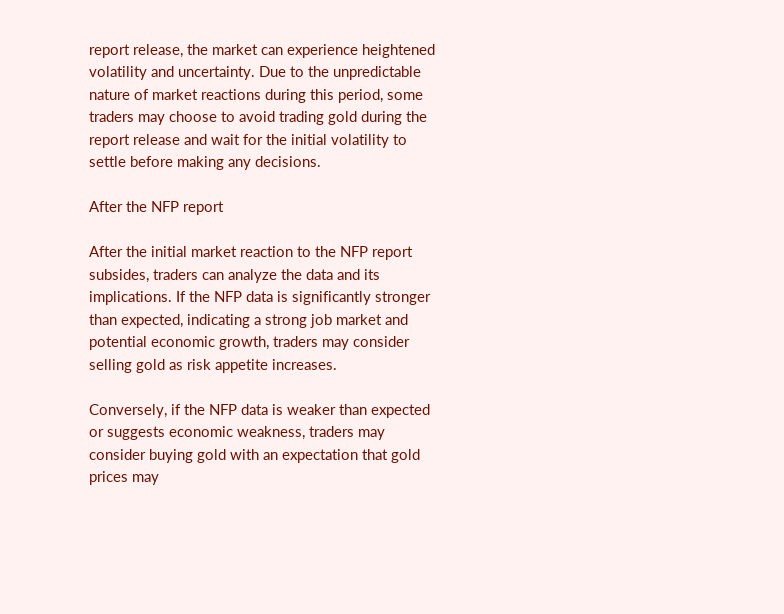report release, the market can experience heightened volatility and uncertainty. Due to the unpredictable nature of market reactions during this period, some traders may choose to avoid trading gold during the report release and wait for the initial volatility to settle before making any decisions.

After the NFP report

After the initial market reaction to the NFP report subsides, traders can analyze the data and its implications. If the NFP data is significantly stronger than expected, indicating a strong job market and potential economic growth, traders may consider selling gold as risk appetite increases.

Conversely, if the NFP data is weaker than expected or suggests economic weakness, traders may consider buying gold with an expectation that gold prices may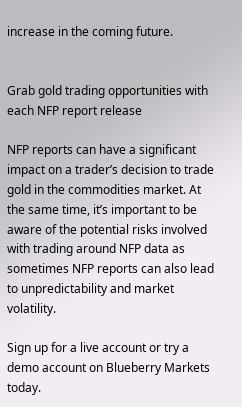increase in the coming future.


Grab gold trading opportunities with each NFP report release

NFP reports can have a significant impact on a trader’s decision to trade gold in the commodities market. At the same time, it’s important to be aware of the potential risks involved with trading around NFP data as sometimes NFP reports can also lead to unpredictability and market volatility.

Sign up for a live account or try a demo account on Blueberry Markets today.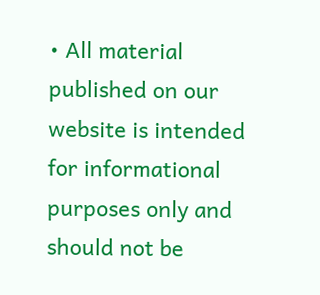• All material published on our website is intended for informational purposes only and should not be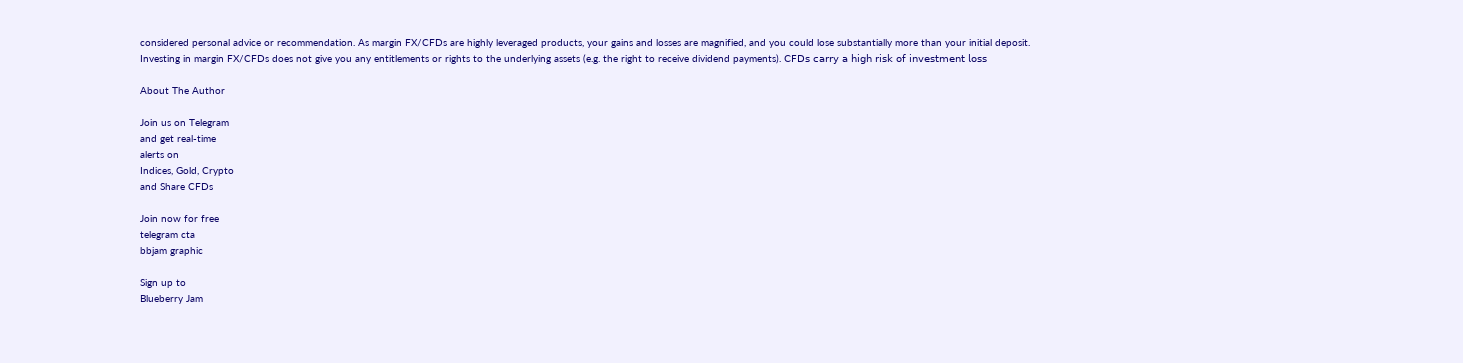considered personal advice or recommendation. As margin FX/CFDs are highly leveraged products, your gains and losses are magnified, and you could lose substantially more than your initial deposit. Investing in margin FX/CFDs does not give you any entitlements or rights to the underlying assets (e.g. the right to receive dividend payments). 𝖢𝖥𝖣𝗌 𝖼𝖺𝗋𝗋𝗒 𝖺 𝗁𝗂𝗀𝗁 𝗋𝗂𝗌𝗄 𝗈𝖿 𝗂𝗇𝗏𝖾𝗌𝗍𝗆𝖾𝗇𝗍 𝗅𝗈𝗌𝗌

About The Author

Join us on Telegram
and get real-time
alerts on
Indices, Gold, Crypto
and Share CFDs

Join now for free
telegram cta
bbjam graphic

Sign up to
Blueberry Jam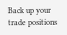Back up your trade positions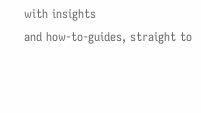with insights
and how-to-guides, straight to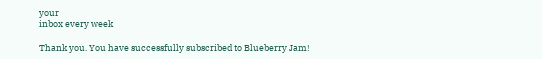your
inbox every week

Thank you. You have successfully subscribed to Blueberry Jam!